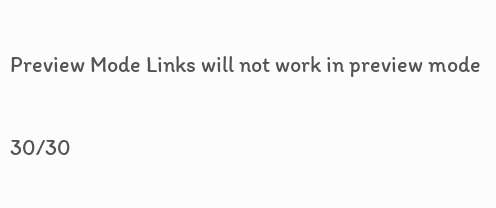Preview Mode Links will not work in preview mode

30/30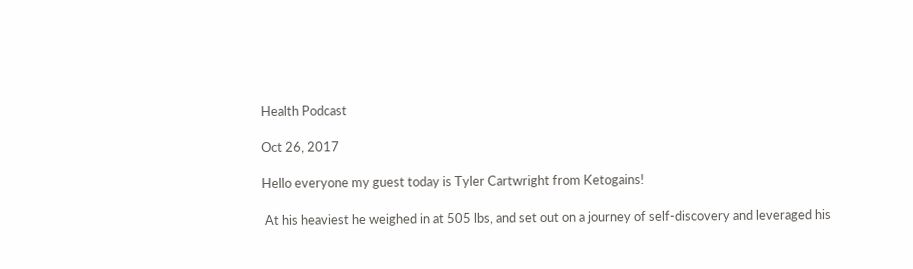Health Podcast

Oct 26, 2017

Hello everyone my guest today is Tyler Cartwright from Ketogains!

 At his heaviest he weighed in at 505 lbs, and set out on a journey of self-discovery and leveraged his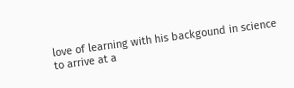love of learning with his backgound in science to arrive at a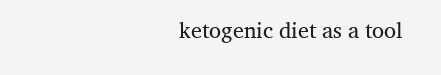ketogenic diet as a tool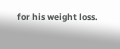for his weight loss.